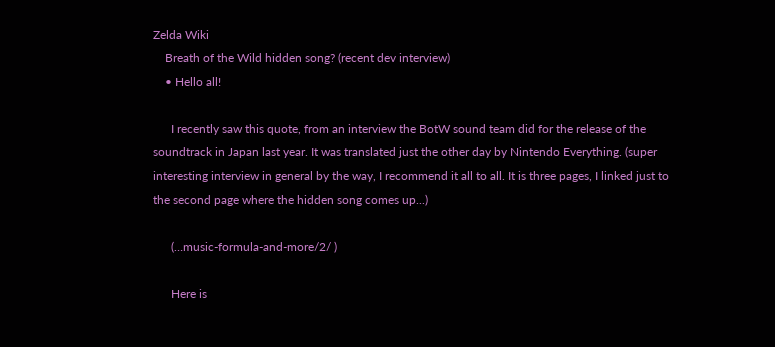Zelda Wiki
    Breath of the Wild hidden song? (recent dev interview)
    • Hello all!

      I recently saw this quote, from an interview the BotW sound team did for the release of the soundtrack in Japan last year. It was translated just the other day by Nintendo Everything. (super interesting interview in general by the way, I recommend it all to all. It is three pages, I linked just to the second page where the hidden song comes up...)

      (…music-formula-and-more/2/ )

      Here is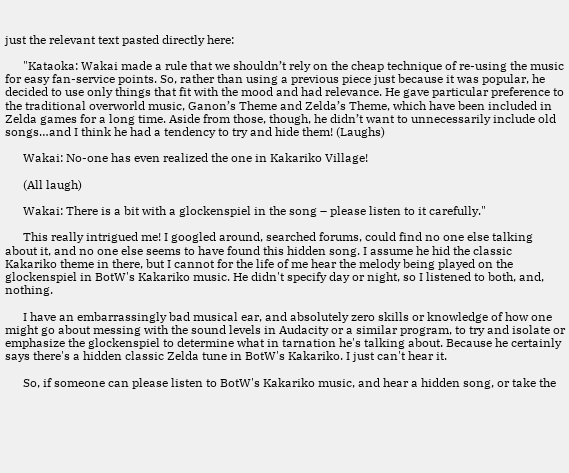just the relevant text pasted directly here:

      "Kataoka: Wakai made a rule that we shouldn’t rely on the cheap technique of re-using the music for easy fan-service points. So, rather than using a previous piece just because it was popular, he decided to use only things that fit with the mood and had relevance. He gave particular preference to the traditional overworld music, Ganon’s Theme and Zelda’s Theme, which have been included in Zelda games for a long time. Aside from those, though, he didn’t want to unnecessarily include old songs…and I think he had a tendency to try and hide them! (Laughs)

      Wakai: No-one has even realized the one in Kakariko Village!

      (All laugh)

      Wakai: There is a bit with a glockenspiel in the song – please listen to it carefully."

      This really intrigued me! I googled around, searched forums, could find no one else talking about it, and no one else seems to have found this hidden song. I assume he hid the classic Kakariko theme in there, but I cannot for the life of me hear the melody being played on the glockenspiel in BotW's Kakariko music. He didn't specify day or night, so I listened to both, and, nothing.

      I have an embarrassingly bad musical ear, and absolutely zero skills or knowledge of how one might go about messing with the sound levels in Audacity or a similar program, to try and isolate or emphasize the glockenspiel to determine what in tarnation he's talking about. Because he certainly says there's a hidden classic Zelda tune in BotW's Kakariko. I just can't hear it.

      So, if someone can please listen to BotW's Kakariko music, and hear a hidden song, or take the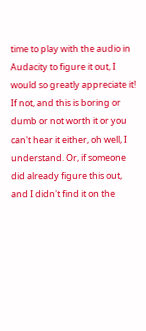time to play with the audio in Audacity to figure it out, I would so greatly appreciate it! If not, and this is boring or dumb or not worth it or you can't hear it either, oh well, I understand. Or, if someone did already figure this out, and I didn't find it on the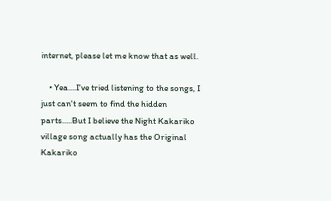internet, please let me know that as well.

    • Yea....I've tried listening to the songs, I just can't seem to find the hidden parts.....But I believe the Night Kakariko village song actually has the Original Kakariko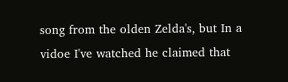song from the olden Zelda's, but In a vidoe I've watched he claimed that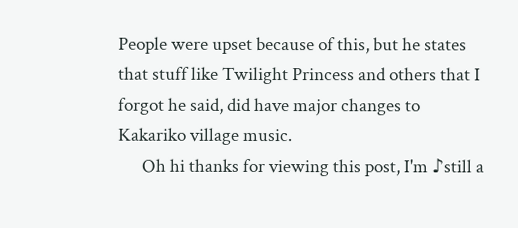People were upset because of this, but he states that stuff like Twilight Princess and others that I forgot he said, did have major changes to Kakariko village music.
      Oh hi thanks for viewing this post, I'm ♪still a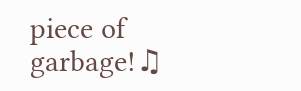piece of garbage!♫